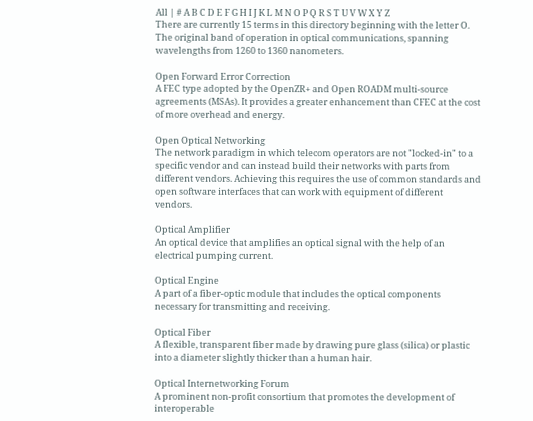All | # A B C D E F G H I J K L M N O P Q R S T U V W X Y Z
There are currently 15 terms in this directory beginning with the letter O.
The original band of operation in optical communications, spanning wavelengths from 1260 to 1360 nanometers.

Open Forward Error Correction
A FEC type adopted by the OpenZR+ and Open ROADM multi-source agreements (MSAs). It provides a greater enhancement than CFEC at the cost of more overhead and energy.

Open Optical Networking
The network paradigm in which telecom operators are not "locked-in" to a specific vendor and can instead build their networks with parts from different vendors. Achieving this requires the use of common standards and open software interfaces that can work with equipment of different vendors.

Optical Amplifier
An optical device that amplifies an optical signal with the help of an electrical pumping current.

Optical Engine
A part of a fiber-optic module that includes the optical components necessary for transmitting and receiving.

Optical Fiber
A flexible, transparent fiber made by drawing pure glass (silica) or plastic into a diameter slightly thicker than a human hair.

Optical Internetworking Forum
A prominent non-profit consortium that promotes the development of interoperable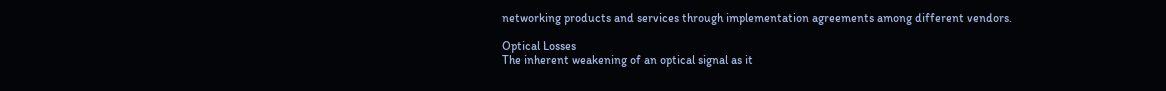networking products and services through implementation agreements among different vendors.

Optical Losses
The inherent weakening of an optical signal as it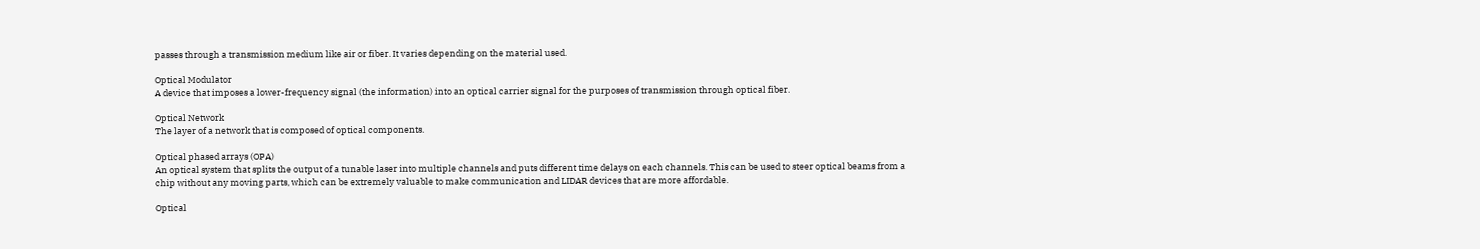passes through a transmission medium like air or fiber. It varies depending on the material used.

Optical Modulator
A device that imposes a lower-frequency signal (the information) into an optical carrier signal for the purposes of transmission through optical fiber.

Optical Network
The layer of a network that is composed of optical components.

Optical phased arrays (OPA)
An optical system that splits the output of a tunable laser into multiple channels and puts different time delays on each channels. This can be used to steer optical beams from a chip without any moving parts, which can be extremely valuable to make communication and LIDAR devices that are more affordable.

Optical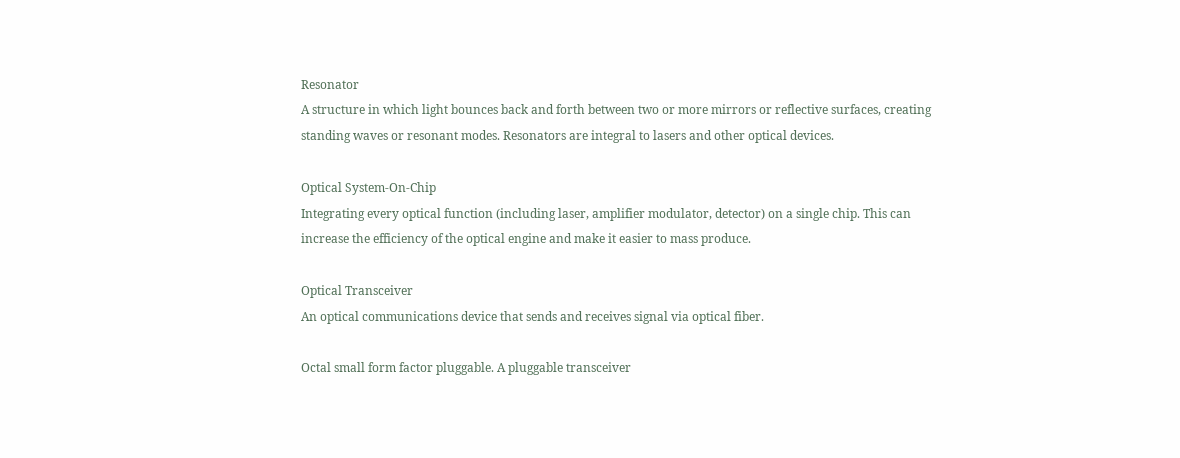Resonator
A structure in which light bounces back and forth between two or more mirrors or reflective surfaces, creating standing waves or resonant modes. Resonators are integral to lasers and other optical devices.

Optical System-On-Chip
Integrating every optical function (including laser, amplifier modulator, detector) on a single chip. This can increase the efficiency of the optical engine and make it easier to mass produce.

Optical Transceiver
An optical communications device that sends and receives signal via optical fiber.

Octal small form factor pluggable. A pluggable transceiver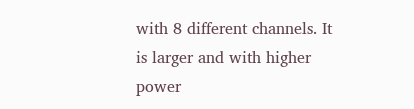with 8 different channels. It is larger and with higher power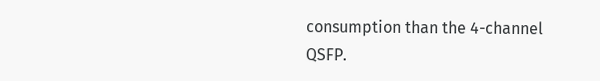consumption than the 4-channel QSFP.